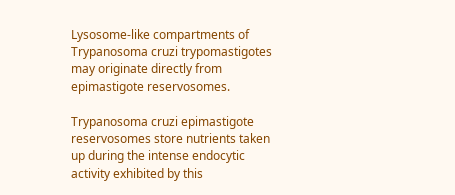Lysosome-like compartments of Trypanosoma cruzi trypomastigotes may originate directly from epimastigote reservosomes.

Trypanosoma cruzi epimastigote reservosomes store nutrients taken up during the intense endocytic activity exhibited by this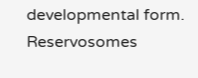developmental form. Reservosomes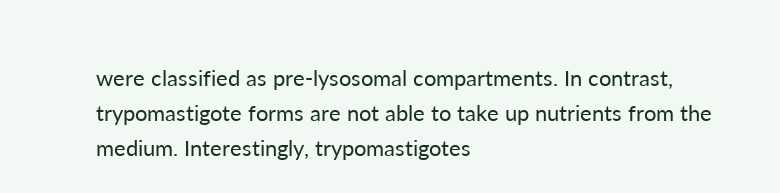were classified as pre-lysosomal compartments. In contrast, trypomastigote forms are not able to take up nutrients from the medium. Interestingly, trypomastigotes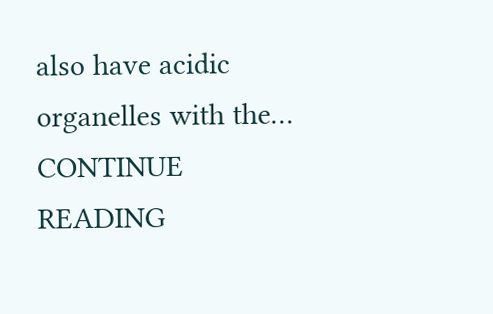also have acidic organelles with the… CONTINUE READING